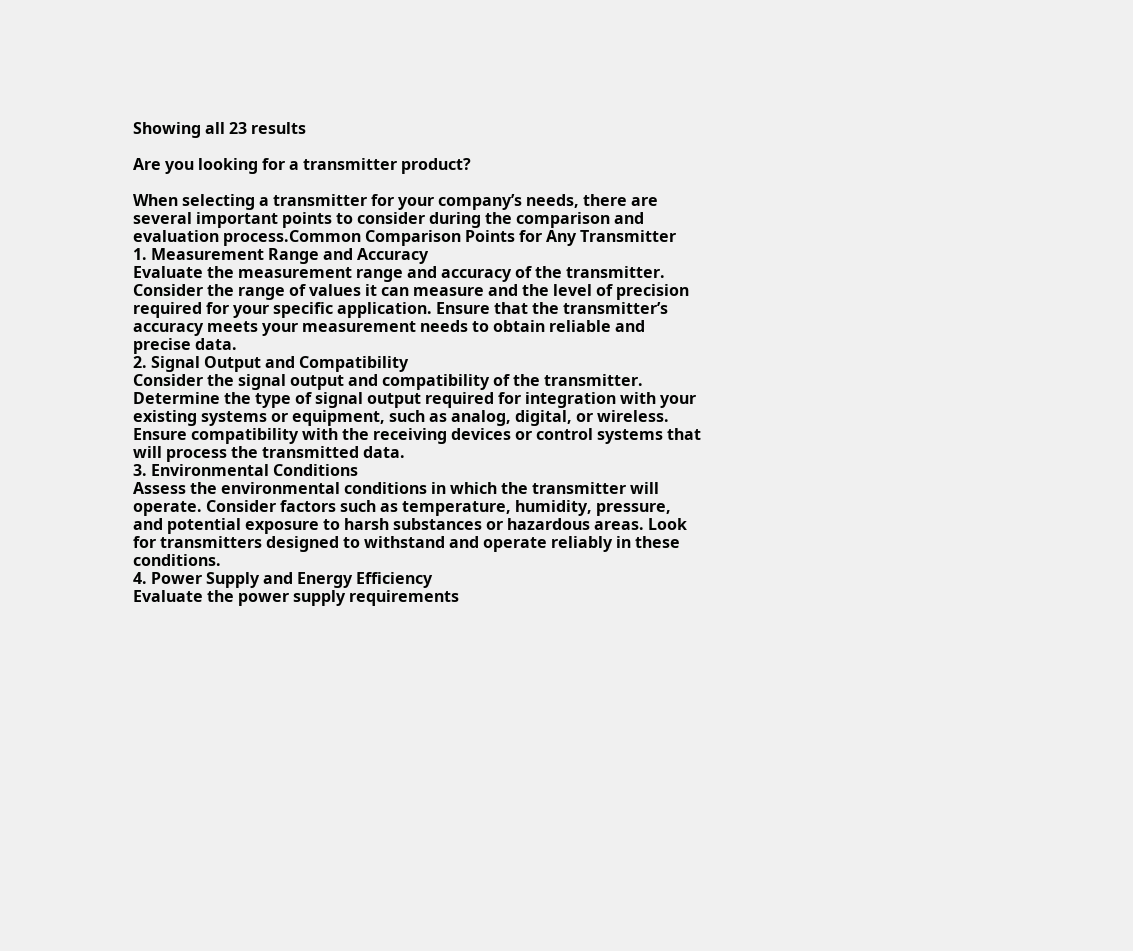Showing all 23 results

Are you looking for a transmitter product?

When selecting a transmitter for your company’s needs, there are several important points to consider during the comparison and evaluation process.Common Comparison Points for Any Transmitter
1. Measurement Range and Accuracy
Evaluate the measurement range and accuracy of the transmitter. Consider the range of values it can measure and the level of precision required for your specific application. Ensure that the transmitter’s accuracy meets your measurement needs to obtain reliable and precise data.
2. Signal Output and Compatibility
Consider the signal output and compatibility of the transmitter. Determine the type of signal output required for integration with your existing systems or equipment, such as analog, digital, or wireless. Ensure compatibility with the receiving devices or control systems that will process the transmitted data.
3. Environmental Conditions
Assess the environmental conditions in which the transmitter will operate. Consider factors such as temperature, humidity, pressure, and potential exposure to harsh substances or hazardous areas. Look for transmitters designed to withstand and operate reliably in these conditions.
4. Power Supply and Energy Efficiency
Evaluate the power supply requirements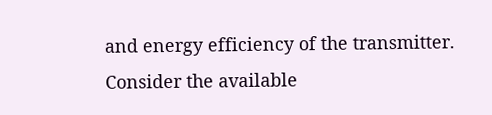and energy efficiency of the transmitter. Consider the available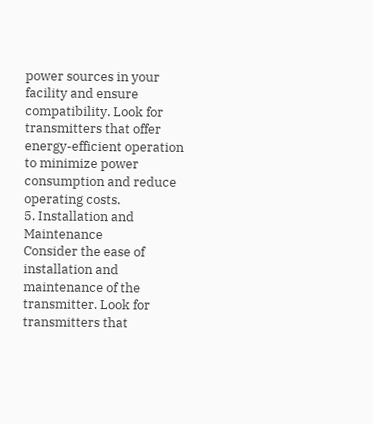power sources in your facility and ensure compatibility. Look for transmitters that offer energy-efficient operation to minimize power consumption and reduce operating costs.
5. Installation and Maintenance
Consider the ease of installation and maintenance of the transmitter. Look for transmitters that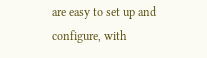are easy to set up and configure, with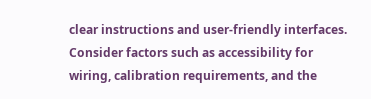clear instructions and user-friendly interfaces. Consider factors such as accessibility for wiring, calibration requirements, and the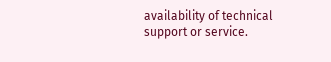availability of technical support or service.